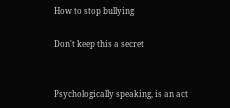How to stop bullying

Don't keep this a secret


Psychologically speaking, is an act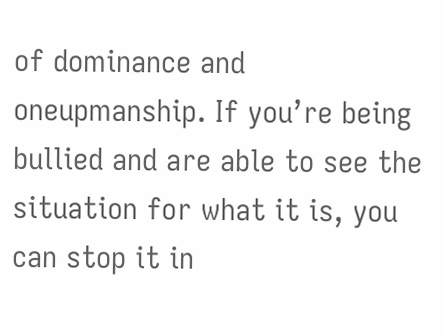of dominance and oneupmanship. If you’re being bullied and are able to see the situation for what it is, you can stop it in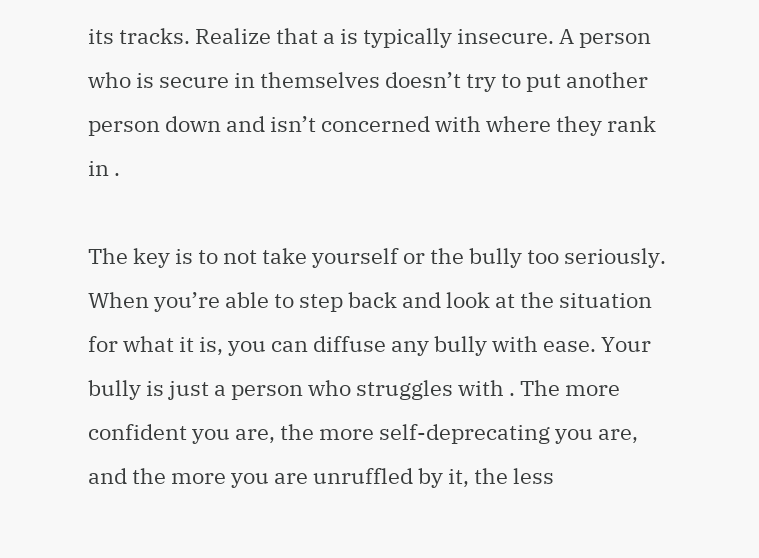its tracks. Realize that a is typically insecure. A person who is secure in themselves doesn’t try to put another person down and isn’t concerned with where they rank in .

The key is to not take yourself or the bully too seriously. When you’re able to step back and look at the situation for what it is, you can diffuse any bully with ease. Your bully is just a person who struggles with . The more confident you are, the more self-deprecating you are, and the more you are unruffled by it, the less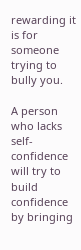rewarding it is for someone trying to bully you.

A person who lacks self-confidence will try to build confidence by bringing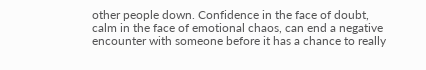other people down. Confidence in the face of doubt, calm in the face of emotional chaos, can end a negative encounter with someone before it has a chance to really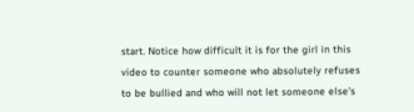start. Notice how difficult it is for the girl in this video to counter someone who absolutely refuses to be bullied and who will not let someone else’s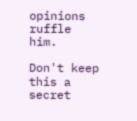opinions ruffle him.

Don't keep this a secret